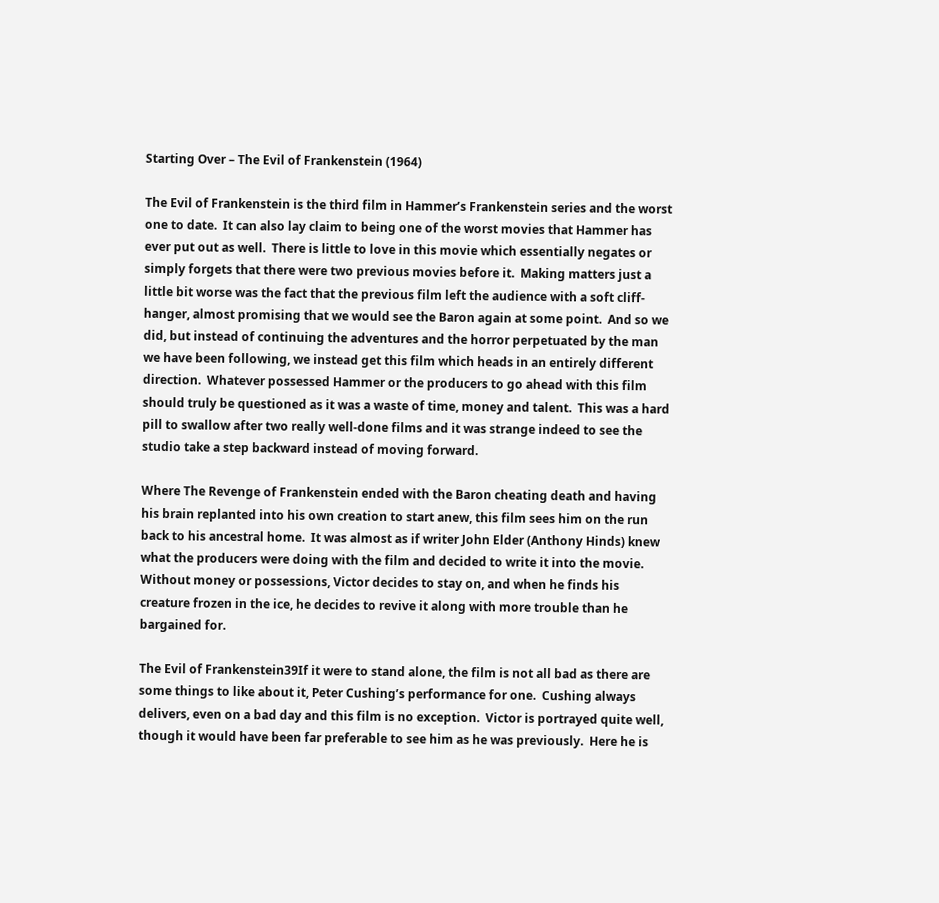Starting Over – The Evil of Frankenstein (1964)

The Evil of Frankenstein is the third film in Hammer’s Frankenstein series and the worst one to date.  It can also lay claim to being one of the worst movies that Hammer has ever put out as well.  There is little to love in this movie which essentially negates or simply forgets that there were two previous movies before it.  Making matters just a little bit worse was the fact that the previous film left the audience with a soft cliff-hanger, almost promising that we would see the Baron again at some point.  And so we did, but instead of continuing the adventures and the horror perpetuated by the man we have been following, we instead get this film which heads in an entirely different direction.  Whatever possessed Hammer or the producers to go ahead with this film should truly be questioned as it was a waste of time, money and talent.  This was a hard pill to swallow after two really well-done films and it was strange indeed to see the studio take a step backward instead of moving forward.

Where The Revenge of Frankenstein ended with the Baron cheating death and having his brain replanted into his own creation to start anew, this film sees him on the run back to his ancestral home.  It was almost as if writer John Elder (Anthony Hinds) knew what the producers were doing with the film and decided to write it into the movie.  Without money or possessions, Victor decides to stay on, and when he finds his creature frozen in the ice, he decides to revive it along with more trouble than he bargained for.

The Evil of Frankenstein39If it were to stand alone, the film is not all bad as there are some things to like about it, Peter Cushing’s performance for one.  Cushing always delivers, even on a bad day and this film is no exception.  Victor is portrayed quite well, though it would have been far preferable to see him as he was previously.  Here he is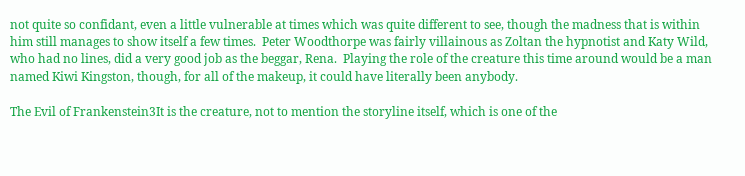not quite so confidant, even a little vulnerable at times which was quite different to see, though the madness that is within him still manages to show itself a few times.  Peter Woodthorpe was fairly villainous as Zoltan the hypnotist and Katy Wild, who had no lines, did a very good job as the beggar, Rena.  Playing the role of the creature this time around would be a man named Kiwi Kingston, though, for all of the makeup, it could have literally been anybody.

The Evil of Frankenstein3It is the creature, not to mention the storyline itself, which is one of the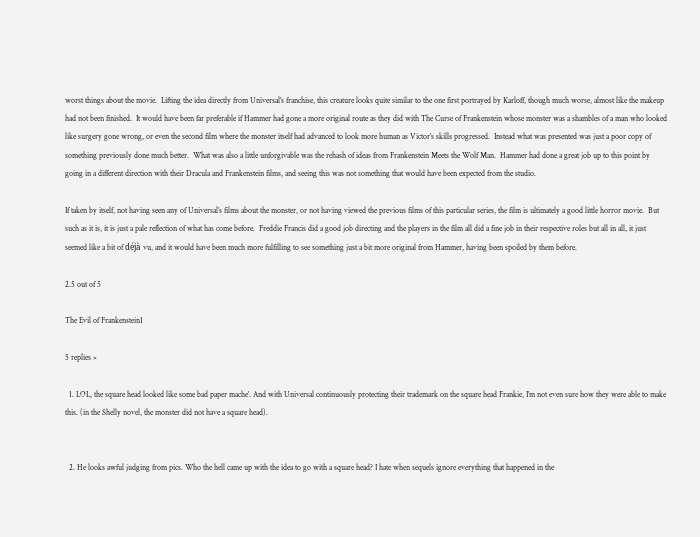worst things about the movie.  Lifting the idea directly from Universal’s franchise, this creature looks quite similar to the one first portrayed by Karloff, though much worse, almost like the makeup had not been finished.  It would have been far preferable if Hammer had gone a more original route as they did with The Curse of Frankenstein whose monster was a shambles of a man who looked like surgery gone wrong, or even the second film where the monster itself had advanced to look more human as Victor’s skills progressed.  Instead what was presented was just a poor copy of something previously done much better.  What was also a little unforgivable was the rehash of ideas from Frankenstein Meets the Wolf Man.  Hammer had done a great job up to this point by going in a different direction with their Dracula and Frankenstein films, and seeing this was not something that would have been expected from the studio.

If taken by itself, not having seen any of Universal’s films about the monster, or not having viewed the previous films of this particular series, the film is ultimately a good little horror movie.  But such as it is, it is just a pale reflection of what has come before.  Freddie Francis did a good job directing and the players in the film all did a fine job in their respective roles but all in all, it just seemed like a bit of déjà vu, and it would have been much more fulfilling to see something just a bit more original from Hammer, having been spoiled by them before.

2.5 out of 5

The Evil of Frankenstein1

5 replies »

  1. LOL, the square head looked like some bad paper mache’. And with Universal continuously protecting their trademark on the square head Frankie, I’m not even sure how they were able to make this. (in the Shelly novel, the monster did not have a square head).


  2. He looks awful judging from pics. Who the hell came up with the idea to go with a square head? I hate when sequels ignore everything that happened in the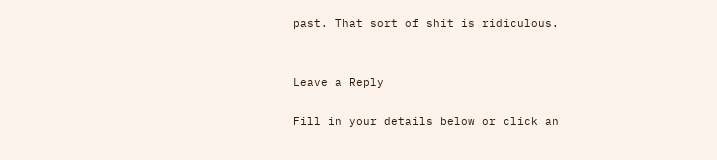past. That sort of shit is ridiculous.


Leave a Reply

Fill in your details below or click an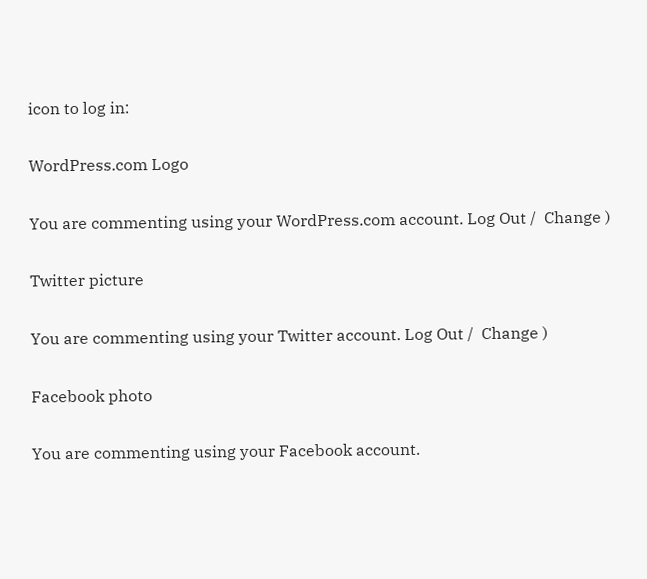icon to log in:

WordPress.com Logo

You are commenting using your WordPress.com account. Log Out /  Change )

Twitter picture

You are commenting using your Twitter account. Log Out /  Change )

Facebook photo

You are commenting using your Facebook account.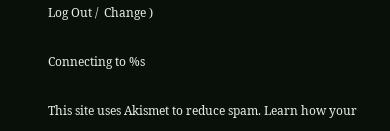Log Out /  Change )

Connecting to %s

This site uses Akismet to reduce spam. Learn how your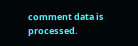comment data is processed.